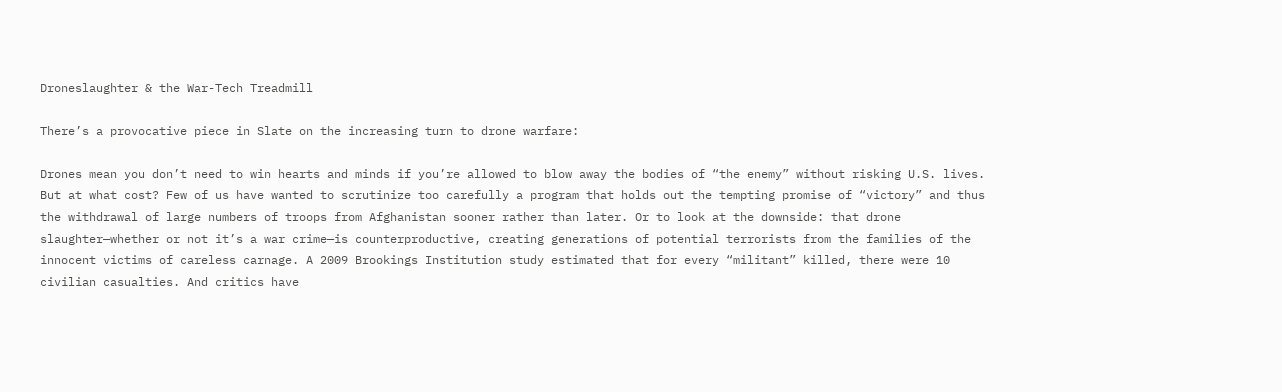Droneslaughter & the War-Tech Treadmill

There’s a provocative piece in Slate on the increasing turn to drone warfare:

Drones mean you don’t need to win hearts and minds if you’re allowed to blow away the bodies of “the enemy” without risking U.S. lives. But at what cost? Few of us have wanted to scrutinize too carefully a program that holds out the tempting promise of “victory” and thus the withdrawal of large numbers of troops from Afghanistan sooner rather than later. Or to look at the downside: that drone slaughter—whether or not it’s a war crime—is counterproductive, creating generations of potential terrorists from the families of the innocent victims of careless carnage. A 2009 Brookings Institution study estimated that for every “militant” killed, there were 10 civilian casualties. And critics have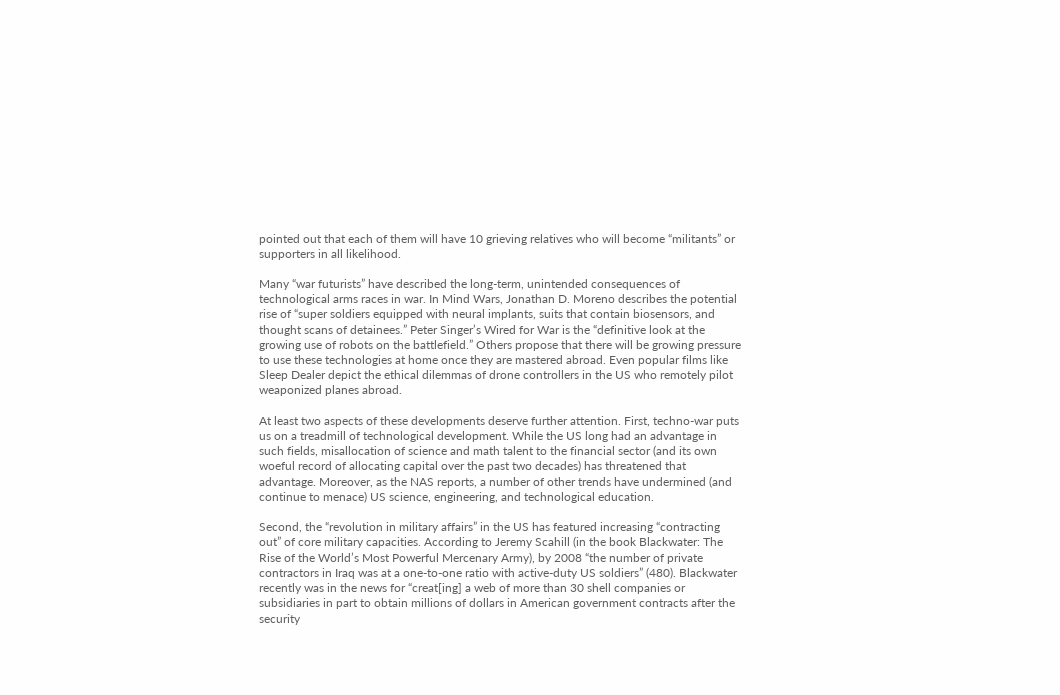pointed out that each of them will have 10 grieving relatives who will become “militants” or supporters in all likelihood.

Many “war futurists” have described the long-term, unintended consequences of technological arms races in war. In Mind Wars, Jonathan D. Moreno describes the potential rise of “super soldiers equipped with neural implants, suits that contain biosensors, and thought scans of detainees.” Peter Singer’s Wired for War is the “definitive look at the growing use of robots on the battlefield.” Others propose that there will be growing pressure to use these technologies at home once they are mastered abroad. Even popular films like Sleep Dealer depict the ethical dilemmas of drone controllers in the US who remotely pilot weaponized planes abroad.

At least two aspects of these developments deserve further attention. First, techno-war puts us on a treadmill of technological development. While the US long had an advantage in such fields, misallocation of science and math talent to the financial sector (and its own woeful record of allocating capital over the past two decades) has threatened that advantage. Moreover, as the NAS reports, a number of other trends have undermined (and continue to menace) US science, engineering, and technological education.

Second, the “revolution in military affairs” in the US has featured increasing “contracting out” of core military capacities. According to Jeremy Scahill (in the book Blackwater: The Rise of the World’s Most Powerful Mercenary Army), by 2008 “the number of private contractors in Iraq was at a one-to-one ratio with active-duty US soldiers” (480). Blackwater recently was in the news for “creat[ing] a web of more than 30 shell companies or subsidiaries in part to obtain millions of dollars in American government contracts after the security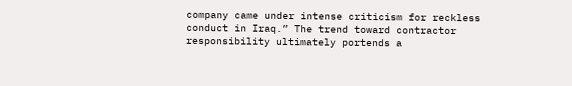company came under intense criticism for reckless conduct in Iraq.” The trend toward contractor responsibility ultimately portends a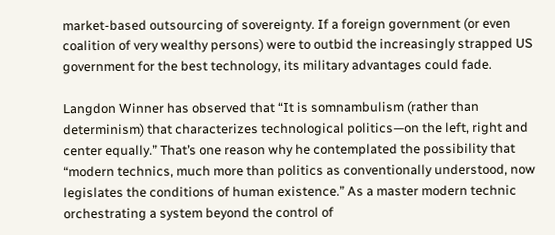market-based outsourcing of sovereignty. If a foreign government (or even coalition of very wealthy persons) were to outbid the increasingly strapped US government for the best technology, its military advantages could fade.

Langdon Winner has observed that “It is somnambulism (rather than determinism) that characterizes technological politics—on the left, right and center equally.” That’s one reason why he contemplated the possibility that “modern technics, much more than politics as conventionally understood, now legislates the conditions of human existence.” As a master modern technic orchestrating a system beyond the control of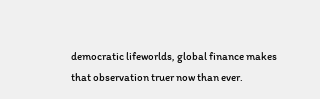democratic lifeworlds, global finance makes that observation truer now than ever.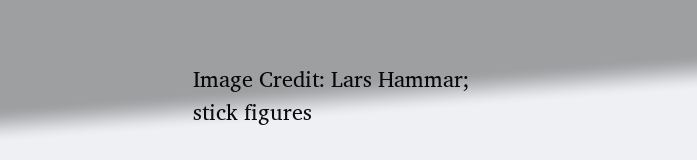Image Credit: Lars Hammar; stick figures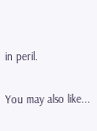in peril.

You may also like...